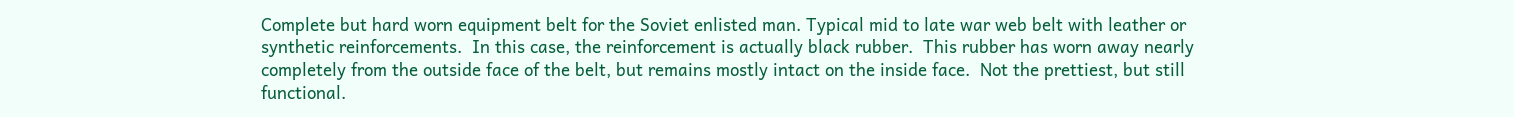Complete but hard worn equipment belt for the Soviet enlisted man. Typical mid to late war web belt with leather or synthetic reinforcements.  In this case, the reinforcement is actually black rubber.  This rubber has worn away nearly completely from the outside face of the belt, but remains mostly intact on the inside face.  Not the prettiest, but still functional.